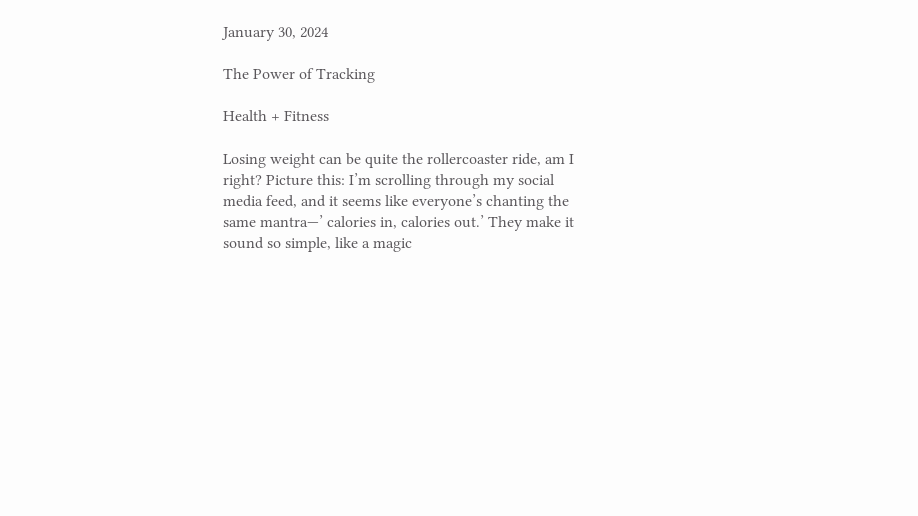January 30, 2024

The Power of Tracking

Health + Fitness

Losing weight can be quite the rollercoaster ride, am I right? Picture this: I’m scrolling through my social media feed, and it seems like everyone’s chanting the same mantra—’ calories in, calories out.’ They make it sound so simple, like a magic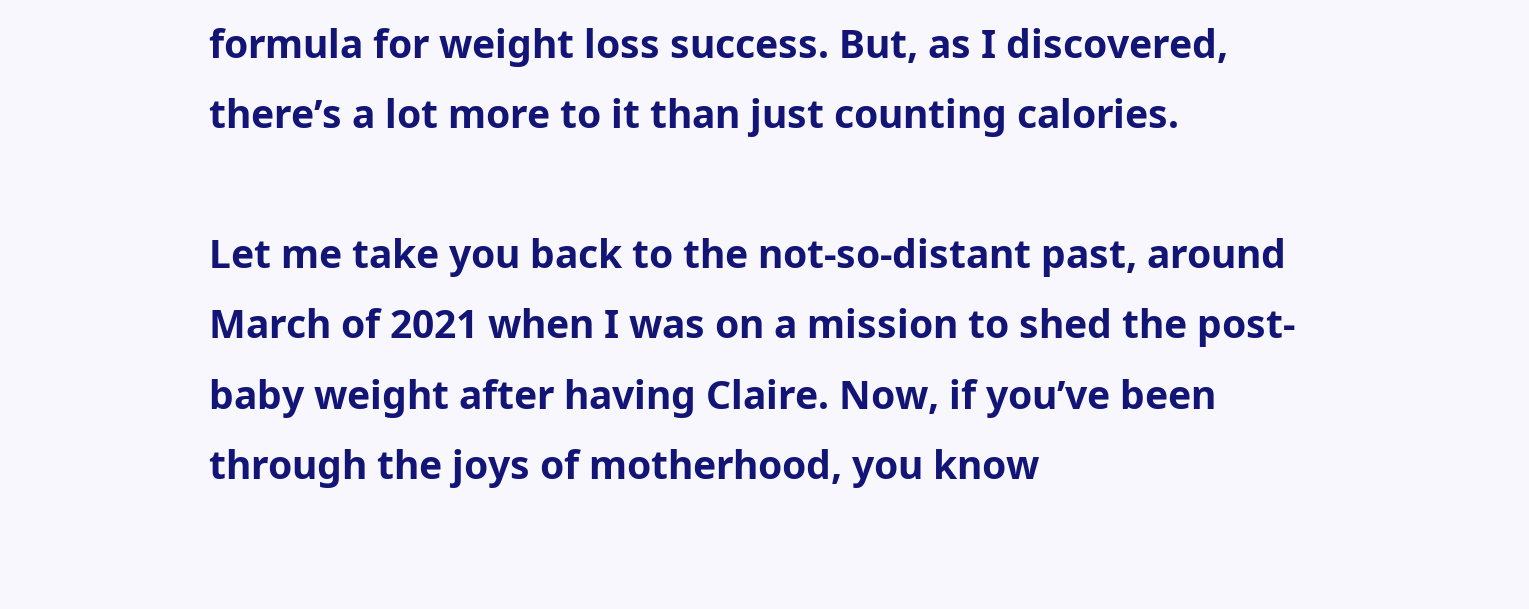formula for weight loss success. But, as I discovered, there’s a lot more to it than just counting calories.

Let me take you back to the not-so-distant past, around March of 2021 when I was on a mission to shed the post-baby weight after having Claire. Now, if you’ve been through the joys of motherhood, you know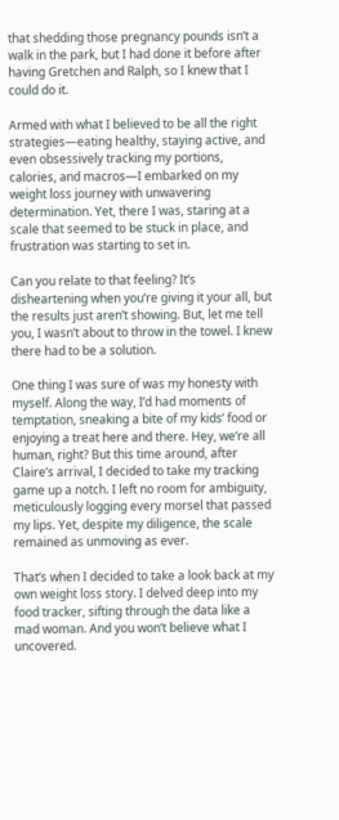that shedding those pregnancy pounds isn’t a walk in the park, but I had done it before after having Gretchen and Ralph, so I knew that I could do it.

Armed with what I believed to be all the right strategies—eating healthy, staying active, and even obsessively tracking my portions, calories, and macros—I embarked on my weight loss journey with unwavering determination. Yet, there I was, staring at a scale that seemed to be stuck in place, and frustration was starting to set in.

Can you relate to that feeling? It’s disheartening when you’re giving it your all, but the results just aren’t showing. But, let me tell you, I wasn’t about to throw in the towel. I knew there had to be a solution.

One thing I was sure of was my honesty with myself. Along the way, I’d had moments of temptation, sneaking a bite of my kids’ food or enjoying a treat here and there. Hey, we’re all human, right? But this time around, after Claire’s arrival, I decided to take my tracking game up a notch. I left no room for ambiguity, meticulously logging every morsel that passed my lips. Yet, despite my diligence, the scale remained as unmoving as ever.

That’s when I decided to take a look back at my own weight loss story. I delved deep into my food tracker, sifting through the data like a mad woman. And you won’t believe what I uncovered.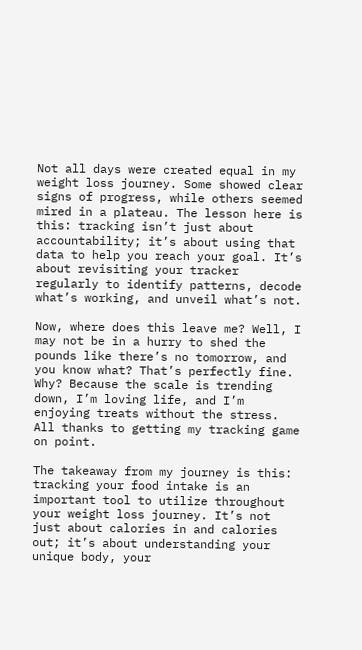Not all days were created equal in my weight loss journey. Some showed clear signs of progress, while others seemed mired in a plateau. The lesson here is this: tracking isn’t just about accountability; it’s about using that data to help you reach your goal. It’s about revisiting your tracker regularly to identify patterns, decode what’s working, and unveil what’s not.

Now, where does this leave me? Well, I may not be in a hurry to shed the pounds like there’s no tomorrow, and you know what? That’s perfectly fine. Why? Because the scale is trending down, I’m loving life, and I’m enjoying treats without the stress. All thanks to getting my tracking game on point.

The takeaway from my journey is this: tracking your food intake is an important tool to utilize throughout your weight loss journey. It’s not just about calories in and calories out; it’s about understanding your unique body, your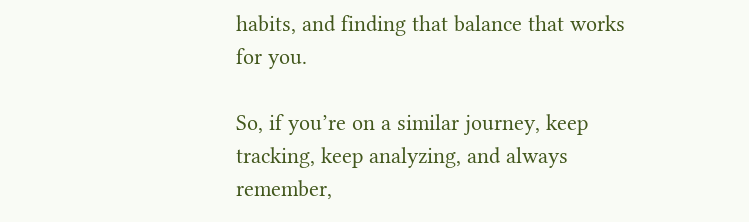habits, and finding that balance that works for you.

So, if you’re on a similar journey, keep tracking, keep analyzing, and always remember,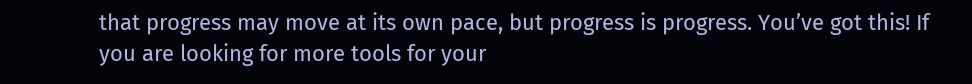that progress may move at its own pace, but progress is progress. You’ve got this! If you are looking for more tools for your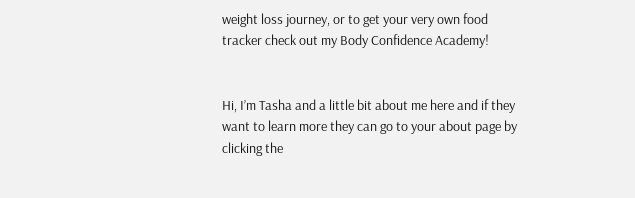weight loss journey, or to get your very own food tracker check out my Body Confidence Academy!


Hi, I’m Tasha and a little bit about me here and if they want to learn more they can go to your about page by clicking the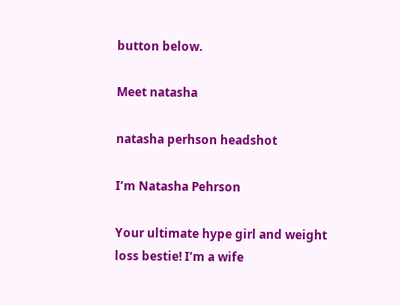button below.

Meet natasha

natasha perhson headshot

I’m Natasha Pehrson

Your ultimate hype girl and weight loss bestie! I’m a wife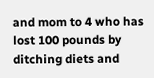and mom to 4 who has lost 100 pounds by ditching diets and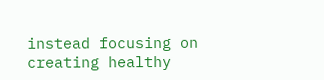instead focusing on creating healthy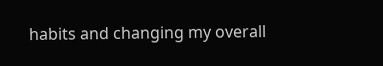habits and changing my overall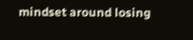mindset around losing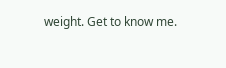weight. Get to know me.